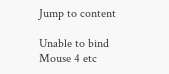Jump to content

Unable to bind Mouse 4 etc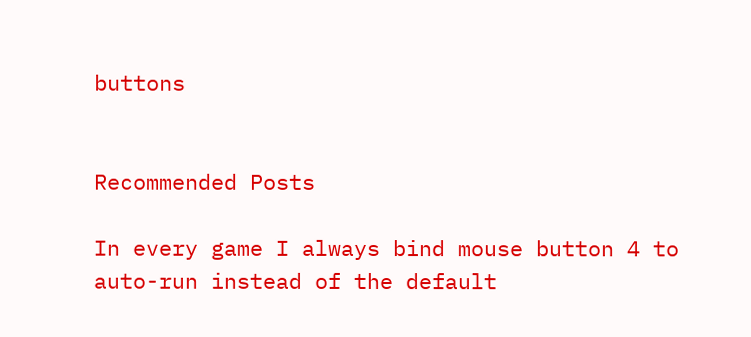buttons


Recommended Posts

In every game I always bind mouse button 4 to auto-run instead of the default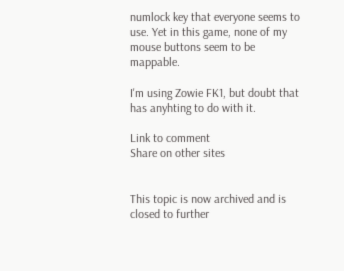numlock key that everyone seems to use. Yet in this game, none of my mouse buttons seem to be mappable.

I'm using Zowie FK1, but doubt that has anyhting to do with it.

Link to comment
Share on other sites


This topic is now archived and is closed to further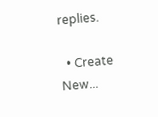replies.

  • Create New...